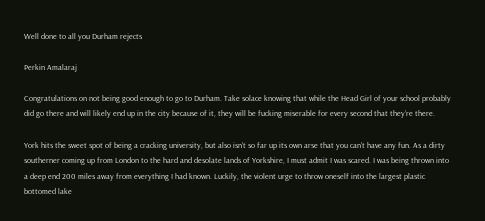Well done to all you Durham rejects

Perkin Amalaraj

Congratulations on not being good enough to go to Durham. Take solace knowing that while the Head Girl of your school probably did go there and will likely end up in the city because of it, they will be fucking miserable for every second that they’re there.

York hits the sweet spot of being a cracking university, but also isn’t so far up its own arse that you can’t have any fun. As a dirty southerner coming up from London to the hard and desolate lands of Yorkshire, I must admit I was scared. I was being thrown into a deep end 200 miles away from everything I had known. Luckily, the violent urge to throw oneself into the largest plastic bottomed lake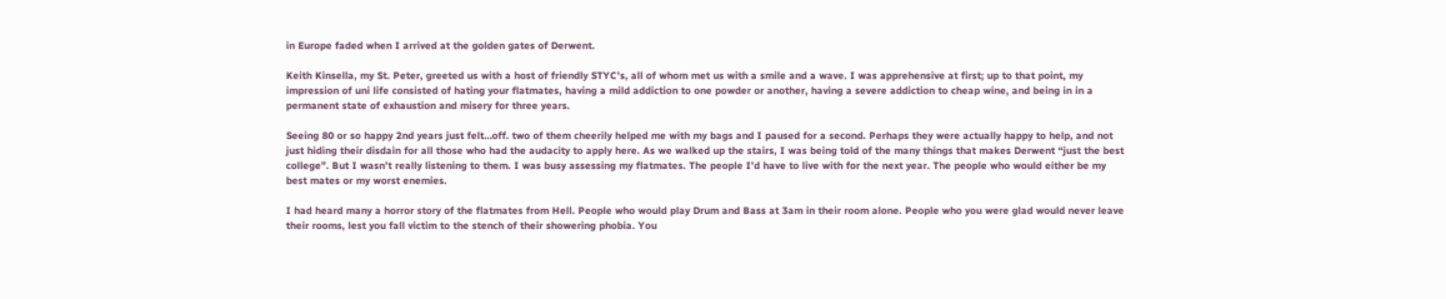in Europe faded when I arrived at the golden gates of Derwent.

Keith Kinsella, my St. Peter, greeted us with a host of friendly STYC’s, all of whom met us with a smile and a wave. I was apprehensive at first; up to that point, my impression of uni life consisted of hating your flatmates, having a mild addiction to one powder or another, having a severe addiction to cheap wine, and being in in a permanent state of exhaustion and misery for three years.

Seeing 80 or so happy 2nd years just felt…off. two of them cheerily helped me with my bags and I paused for a second. Perhaps they were actually happy to help, and not just hiding their disdain for all those who had the audacity to apply here. As we walked up the stairs, I was being told of the many things that makes Derwent “just the best college”. But I wasn’t really listening to them. I was busy assessing my flatmates. The people I’d have to live with for the next year. The people who would either be my best mates or my worst enemies.

I had heard many a horror story of the flatmates from Hell. People who would play Drum and Bass at 3am in their room alone. People who you were glad would never leave their rooms, lest you fall victim to the stench of their showering phobia. You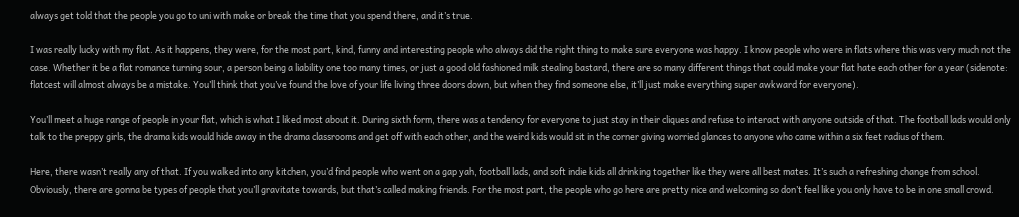always get told that the people you go to uni with make or break the time that you spend there, and it’s true.

I was really lucky with my flat. As it happens, they were, for the most part, kind, funny and interesting people who always did the right thing to make sure everyone was happy. I know people who were in flats where this was very much not the case. Whether it be a flat romance turning sour, a person being a liability one too many times, or just a good old fashioned milk stealing bastard, there are so many different things that could make your flat hate each other for a year (sidenote: flatcest will almost always be a mistake. You’ll think that you’ve found the love of your life living three doors down, but when they find someone else, it’ll just make everything super awkward for everyone).

You’ll meet a huge range of people in your flat, which is what I liked most about it. During sixth form, there was a tendency for everyone to just stay in their cliques and refuse to interact with anyone outside of that. The football lads would only talk to the preppy girls, the drama kids would hide away in the drama classrooms and get off with each other, and the weird kids would sit in the corner giving worried glances to anyone who came within a six feet radius of them.

Here, there wasn’t really any of that. If you walked into any kitchen, you’d find people who went on a gap yah, football lads, and soft indie kids all drinking together like they were all best mates. It’s such a refreshing change from school. Obviously, there are gonna be types of people that you’ll gravitate towards, but that’s called making friends. For the most part, the people who go here are pretty nice and welcoming so don’t feel like you only have to be in one small crowd.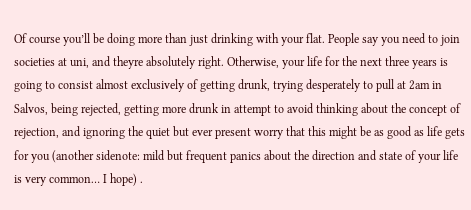Of course you’ll be doing more than just drinking with your flat. People say you need to join societies at uni, and theyre absolutely right. Otherwise, your life for the next three years is going to consist almost exclusively of getting drunk, trying desperately to pull at 2am in Salvos, being rejected, getting more drunk in attempt to avoid thinking about the concept of rejection, and ignoring the quiet but ever present worry that this might be as good as life gets for you (another sidenote: mild but frequent panics about the direction and state of your life is very common… I hope) .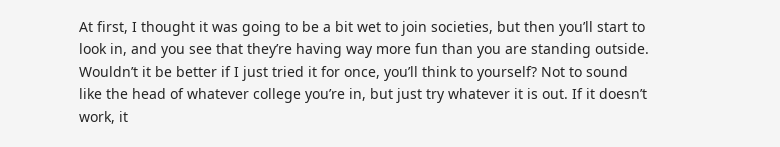At first, I thought it was going to be a bit wet to join societies, but then you’ll start to look in, and you see that they’re having way more fun than you are standing outside. Wouldn’t it be better if I just tried it for once, you’ll think to yourself? Not to sound like the head of whatever college you’re in, but just try whatever it is out. If it doesn’t work, it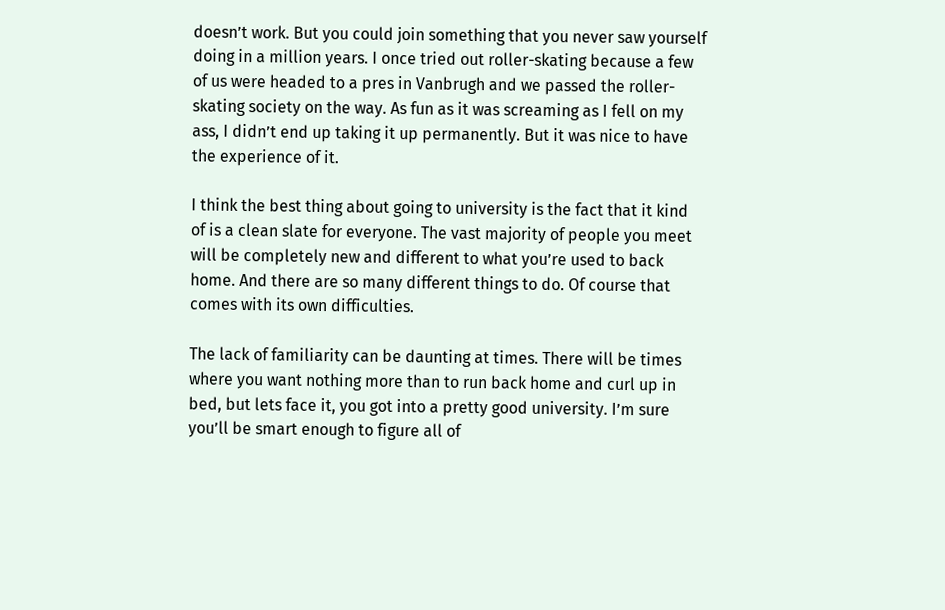doesn’t work. But you could join something that you never saw yourself doing in a million years. I once tried out roller-skating because a few of us were headed to a pres in Vanbrugh and we passed the roller-skating society on the way. As fun as it was screaming as I fell on my ass, I didn’t end up taking it up permanently. But it was nice to have the experience of it.

I think the best thing about going to university is the fact that it kind of is a clean slate for everyone. The vast majority of people you meet will be completely new and different to what you’re used to back home. And there are so many different things to do. Of course that comes with its own difficulties.

The lack of familiarity can be daunting at times. There will be times where you want nothing more than to run back home and curl up in bed, but lets face it, you got into a pretty good university. I’m sure you’ll be smart enough to figure all of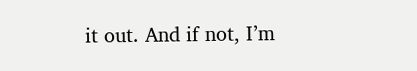it out. And if not, I’m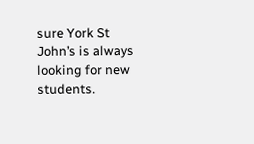sure York St John’s is always looking for new students.